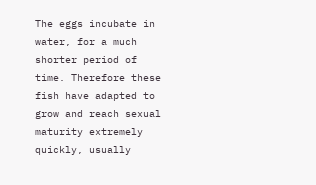The eggs incubate in water, for a much shorter period of time. Therefore these fish have adapted to grow and reach sexual maturity extremely quickly, usually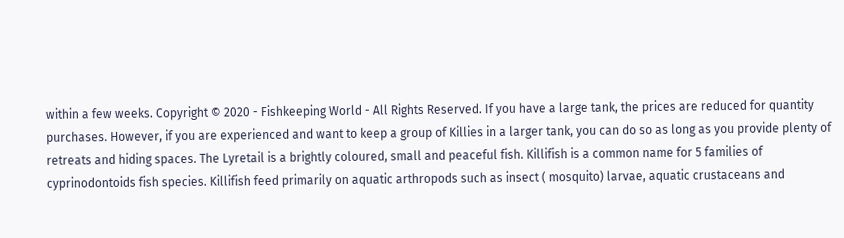within a few weeks. Copyright © 2020 - Fishkeeping World - All Rights Reserved. If you have a large tank, the prices are reduced for quantity purchases. However, if you are experienced and want to keep a group of Killies in a larger tank, you can do so as long as you provide plenty of retreats and hiding spaces. The Lyretail is a brightly coloured, small and peaceful fish. Killifish is a common name for 5 families of cyprinodontoids fish species. Killifish feed primarily on aquatic arthropods such as insect ( mosquito) larvae, aquatic crustaceans and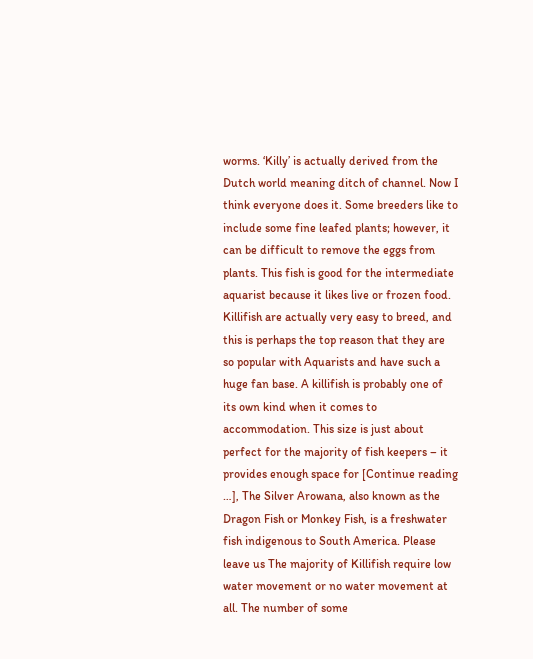worms. ‘Killy’ is actually derived from the Dutch world meaning ditch of channel. Now I think everyone does it. Some breeders like to include some fine leafed plants; however, it can be difficult to remove the eggs from plants. This fish is good for the intermediate aquarist because it likes live or frozen food. Killifish are actually very easy to breed, and this is perhaps the top reason that they are so popular with Aquarists and have such a huge fan base. A killifish is probably one of its own kind when it comes to accommodation. This size is just about perfect for the majority of fish keepers – it provides enough space for [Continue reading …], The Silver Arowana, also known as the Dragon Fish or Monkey Fish, is a freshwater fish indigenous to South America. Please leave us The majority of Killifish require low water movement or no water movement at all. The number of some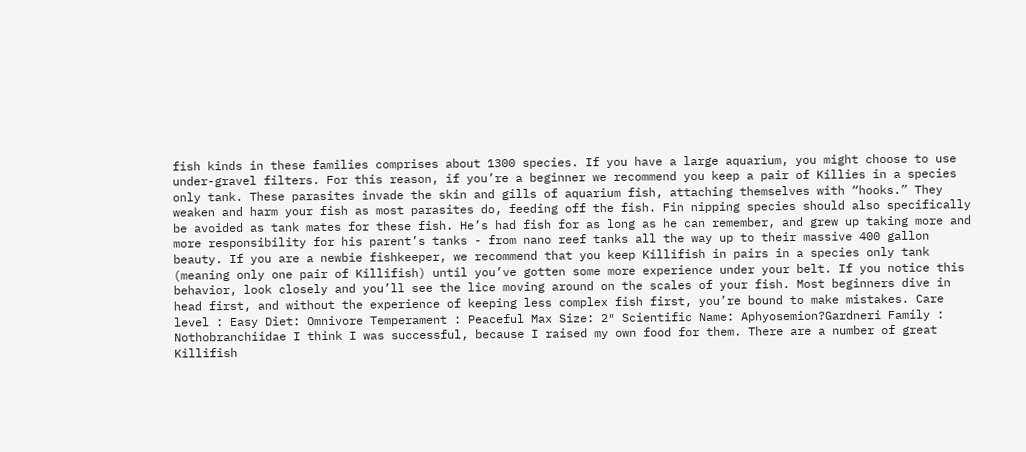fish kinds in these families comprises about 1300 species. If you have a large aquarium, you might choose to use under-gravel filters. For this reason, if you’re a beginner we recommend you keep a pair of Killies in a species only tank. These parasites invade the skin and gills of aquarium fish, attaching themselves with “hooks.” They weaken and harm your fish as most parasites do, feeding off the fish. Fin nipping species should also specifically be avoided as tank mates for these fish. He’s had fish for as long as he can remember, and grew up taking more and more responsibility for his parent’s tanks - from nano reef tanks all the way up to their massive 400 gallon beauty. If you are a newbie fishkeeper, we recommend that you keep Killifish in pairs in a species only tank (meaning only one pair of Killifish) until you’ve gotten some more experience under your belt. If you notice this behavior, look closely and you’ll see the lice moving around on the scales of your fish. Most beginners dive in head first, and without the experience of keeping less complex fish first, you’re bound to make mistakes. Care level : Easy Diet: Omnivore Temperament : Peaceful Max Size: 2″ Scientific Name: Aphyosemion?Gardneri Family : Nothobranchiidae I think I was successful, because I raised my own food for them. There are a number of great Killifish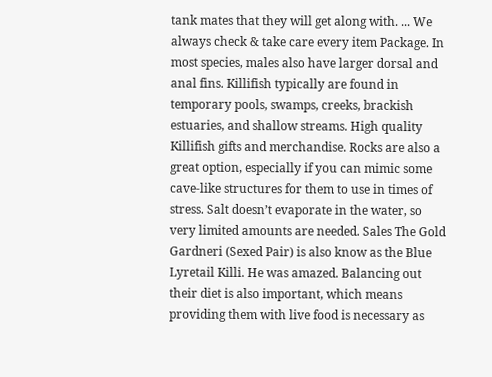tank mates that they will get along with. ... We always check & take care every item Package. In most species, males also have larger dorsal and anal fins. Killifish typically are found in temporary pools, swamps, creeks, brackish estuaries, and shallow streams. High quality Killifish gifts and merchandise. Rocks are also a great option, especially if you can mimic some cave-like structures for them to use in times of stress. Salt doesn’t evaporate in the water, so very limited amounts are needed. Sales The Gold Gardneri (Sexed Pair) is also know as the Blue Lyretail Killi. He was amazed. Balancing out their diet is also important, which means providing them with live food is necessary as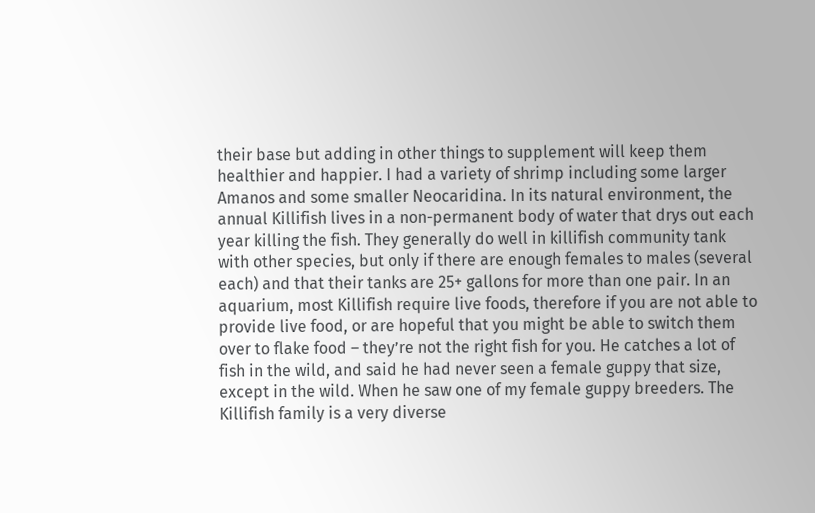their base but adding in other things to supplement will keep them healthier and happier. I had a variety of shrimp including some larger Amanos and some smaller Neocaridina. In its natural environment, the annual Killifish lives in a non-permanent body of water that drys out each year killing the fish. They generally do well in killifish community tank  with other species, but only if there are enough females to males (several each) and that their tanks are 25+ gallons for more than one pair. In an aquarium, most Killifish require live foods, therefore if you are not able to provide live food, or are hopeful that you might be able to switch them over to flake food – they’re not the right fish for you. He catches a lot of fish in the wild, and said he had never seen a female guppy that size, except in the wild. When he saw one of my female guppy breeders. The Killifish family is a very diverse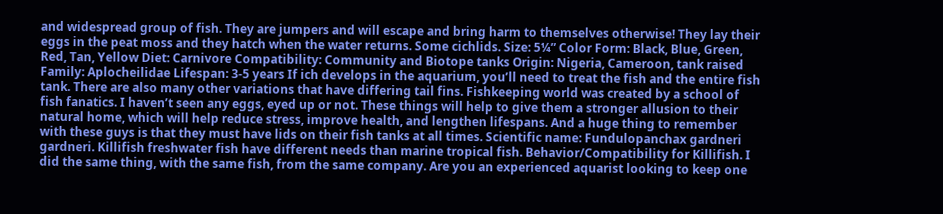and widespread group of fish. They are jumpers and will escape and bring harm to themselves otherwise! They lay their eggs in the peat moss and they hatch when the water returns. Some cichlids. Size: 5¼” Color Form: Black, Blue, Green, Red, Tan, Yellow Diet: Carnivore Compatibility: Community and Biotope tanks Origin: Nigeria, Cameroon, tank raised Family: Aplocheilidae Lifespan: 3-5 years If ich develops in the aquarium, you’ll need to treat the fish and the entire fish tank. There are also many other variations that have differing tail fins. Fishkeeping world was created by a school of fish fanatics. I haven’t seen any eggs, eyed up or not. These things will help to give them a stronger allusion to their natural home, which will help reduce stress, improve health, and lengthen lifespans. And a huge thing to remember with these guys is that they must have lids on their fish tanks at all times. Scientific name: Fundulopanchax gardneri gardneri. Killifish freshwater fish have different needs than marine tropical fish. Behavior/Compatibility for Killifish. I did the same thing, with the same fish, from the same company. Are you an experienced aquarist looking to keep one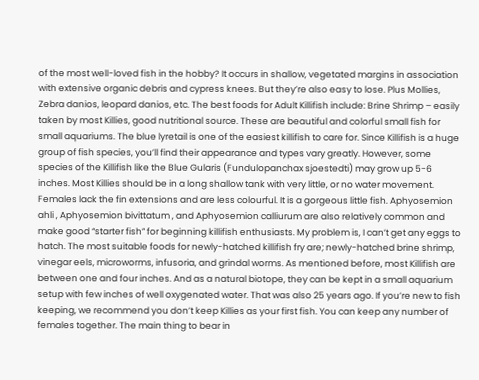of the most well-loved fish in the hobby? It occurs in shallow, vegetated margins in association with extensive organic debris and cypress knees. But they’re also easy to lose. Plus Mollies, Zebra danios, leopard danios, etc. The best foods for Adult Killifish include: Brine Shrimp – easily taken by most Killies, good nutritional source. These are beautiful and colorful small fish for small aquariums. The blue lyretail is one of the easiest killifish to care for. Since Killifish is a huge group of fish species, you’ll find their appearance and types vary greatly. However, some species of the Killifish like the Blue Gularis (Fundulopanchax sjoestedti) may grow up 5-6 inches. Most Killies should be in a long shallow tank with very little, or no water movement. Females lack the fin extensions and are less colourful. It is a gorgeous little fish. Aphyosemion ahli , Aphyosemion bivittatum , and Aphyosemion calliurum are also relatively common and make good “starter fish” for beginning killifish enthusiasts. My problem is, I can’t get any eggs to hatch. The most suitable foods for newly-hatched killifish fry are; newly-hatched brine shrimp, vinegar eels, microworms, infusoria, and grindal worms. As mentioned before, most Killifish are between one and four inches. And as a natural biotope, they can be kept in a small aquarium setup with few inches of well oxygenated water. That was also 25 years ago. If you’re new to fish keeping, we recommend you don’t keep Killies as your first fish. You can keep any number of females together. The main thing to bear in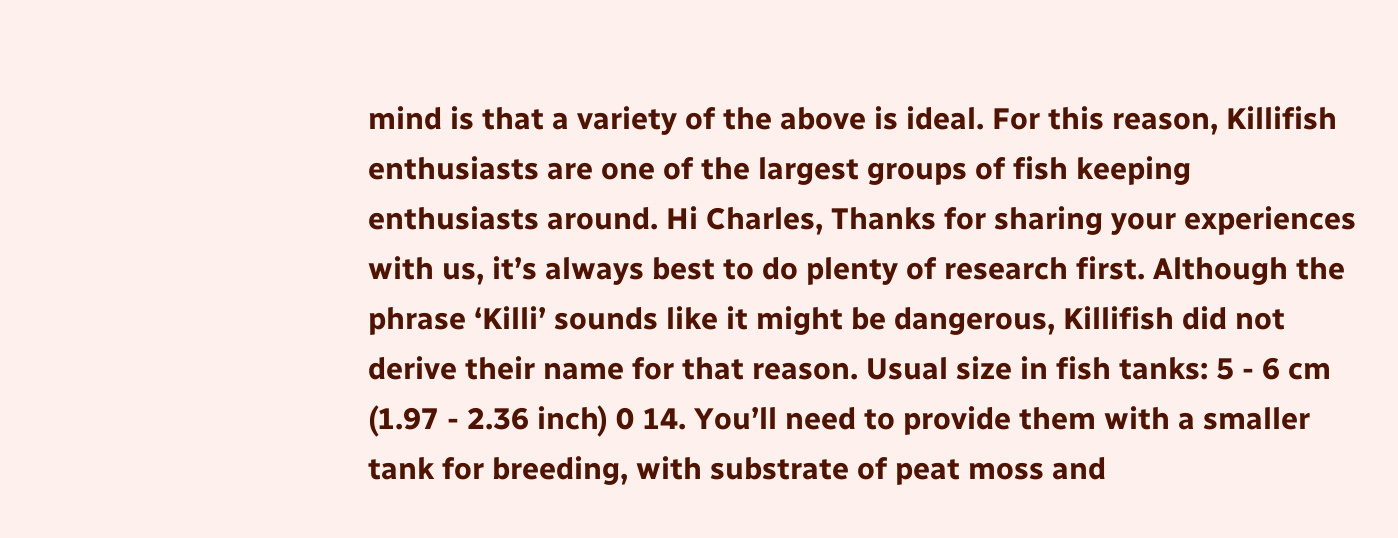mind is that a variety of the above is ideal. For this reason, Killifish enthusiasts are one of the largest groups of fish keeping enthusiasts around. Hi Charles, Thanks for sharing your experiences with us, it’s always best to do plenty of research first. Although the phrase ‘Killi’ sounds like it might be dangerous, Killifish did not derive their name for that reason. Usual size in fish tanks: 5 - 6 cm (1.97 - 2.36 inch) 0 14. You’ll need to provide them with a smaller tank for breeding, with substrate of peat moss and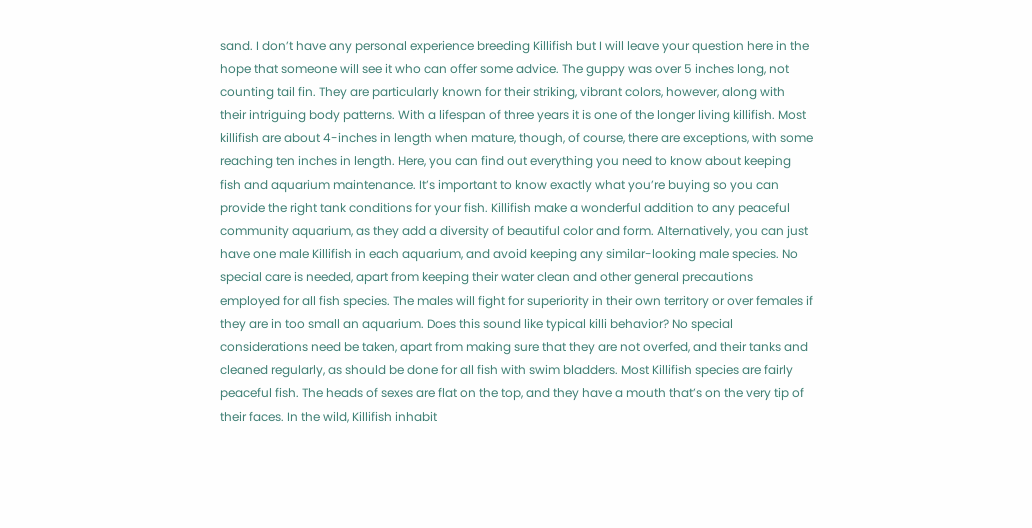sand. I don’t have any personal experience breeding Killifish but I will leave your question here in the hope that someone will see it who can offer some advice. The guppy was over 5 inches long, not counting tail fin. They are particularly known for their striking, vibrant colors, however, along with their intriguing body patterns. With a lifespan of three years it is one of the longer living killifish. Most killifish are about 4-inches in length when mature, though, of course, there are exceptions, with some reaching ten inches in length. Here, you can find out everything you need to know about keeping fish and aquarium maintenance. It’s important to know exactly what you’re buying so you can provide the right tank conditions for your fish. Killifish make a wonderful addition to any peaceful community aquarium, as they add a diversity of beautiful color and form. Alternatively, you can just have one male Killifish in each aquarium, and avoid keeping any similar-looking male species. No special care is needed, apart from keeping their water clean and other general precautions employed for all fish species. The males will fight for superiority in their own territory or over females if they are in too small an aquarium. Does this sound like typical killi behavior? No special considerations need be taken, apart from making sure that they are not overfed, and their tanks and cleaned regularly, as should be done for all fish with swim bladders. Most Killifish species are fairly peaceful fish. The heads of sexes are flat on the top, and they have a mouth that’s on the very tip of their faces. In the wild, Killifish inhabit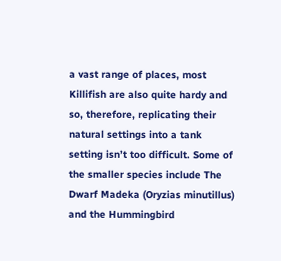a vast range of places, most Killifish are also quite hardy and so, therefore, replicating their natural settings into a tank setting isn’t too difficult. Some of the smaller species include The Dwarf Madeka (Oryzias minutillus) and the Hummingbird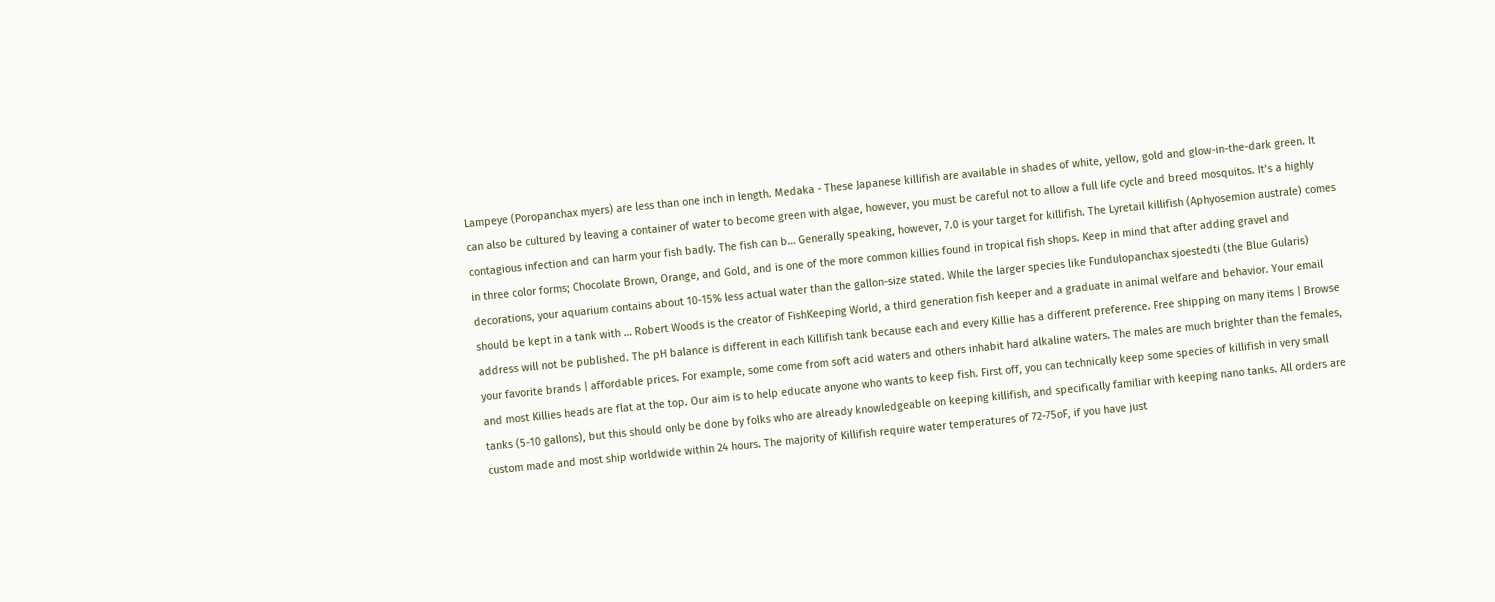Lampeye (Poropanchax myers) are less than one inch in length. Medaka - These Japanese killifish are available in shades of white, yellow, gold and glow-in-the-dark green. It can also be cultured by leaving a container of water to become green with algae, however, you must be careful not to allow a full life cycle and breed mosquitos. It’s a highly contagious infection and can harm your fish badly. The fish can b… Generally speaking, however, 7.0 is your target for killifish. The Lyretail killifish (Aphyosemion australe) comes in three color forms; Chocolate Brown, Orange, and Gold, and is one of the more common killies found in tropical fish shops. Keep in mind that after adding gravel and decorations, your aquarium contains about 10-15% less actual water than the gallon-size stated. While the larger species like Fundulopanchax sjoestedti (the Blue Gularis) should be kept in a tank with … Robert Woods is the creator of FishKeeping World, a third generation fish keeper and a graduate in animal welfare and behavior. Your email address will not be published. The pH balance is different in each Killifish tank because each and every Killie has a different preference. Free shipping on many items | Browse your favorite brands | affordable prices. For example, some come from soft acid waters and others inhabit hard alkaline waters. The males are much brighter than the females, and most Killies heads are flat at the top. Our aim is to help educate anyone who wants to keep fish. First off, you can technically keep some species of killifish in very small tanks (5-10 gallons), but this should only be done by folks who are already knowledgeable on keeping killifish, and specifically familiar with keeping nano tanks. All orders are custom made and most ship worldwide within 24 hours. The majority of Killifish require water temperatures of 72-75oF, if you have just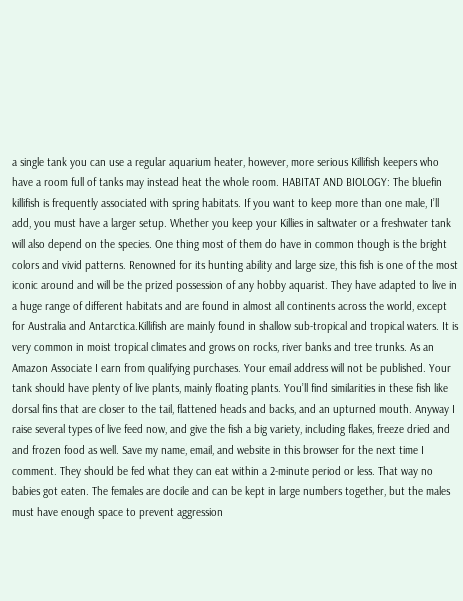a single tank you can use a regular aquarium heater, however, more serious Killifish keepers who have a room full of tanks may instead heat the whole room. HABITAT AND BIOLOGY: The bluefin killifish is frequently associated with spring habitats. If you want to keep more than one male, I’ll add, you must have a larger setup. Whether you keep your Killies in saltwater or a freshwater tank will also depend on the species. One thing most of them do have in common though is the bright colors and vivid patterns. Renowned for its hunting ability and large size, this fish is one of the most iconic around and will be the prized possession of any hobby aquarist. They have adapted to live in a huge range of different habitats and are found in almost all continents across the world, except for Australia and Antarctica.Killifish are mainly found in shallow sub-tropical and tropical waters. It is very common in moist tropical climates and grows on rocks, river banks and tree trunks. As an Amazon Associate I earn from qualifying purchases. Your email address will not be published. Your tank should have plenty of live plants, mainly floating plants. You’ll find similarities in these fish like dorsal fins that are closer to the tail, flattened heads and backs, and an upturned mouth. Anyway I raise several types of live feed now, and give the fish a big variety, including flakes, freeze dried and and frozen food as well. Save my name, email, and website in this browser for the next time I comment. They should be fed what they can eat within a 2-minute period or less. That way no babies got eaten. The females are docile and can be kept in large numbers together, but the males must have enough space to prevent aggression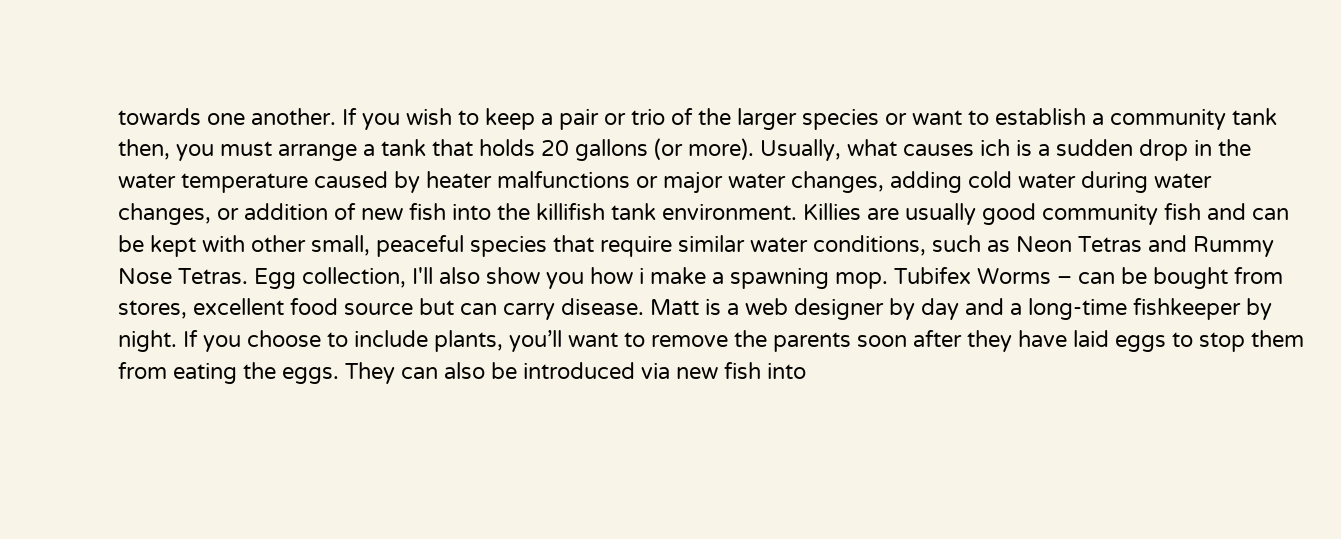towards one another. If you wish to keep a pair or trio of the larger species or want to establish a community tank then, you must arrange a tank that holds 20 gallons (or more). Usually, what causes ich is a sudden drop in the water temperature caused by heater malfunctions or major water changes, adding cold water during water changes, or addition of new fish into the killifish tank environment. Killies are usually good community fish and can be kept with other small, peaceful species that require similar water conditions, such as Neon Tetras and Rummy Nose Tetras. Egg collection, I'll also show you how i make a spawning mop. Tubifex Worms – can be bought from stores, excellent food source but can carry disease. Matt is a web designer by day and a long-time fishkeeper by night. If you choose to include plants, you’ll want to remove the parents soon after they have laid eggs to stop them from eating the eggs. They can also be introduced via new fish into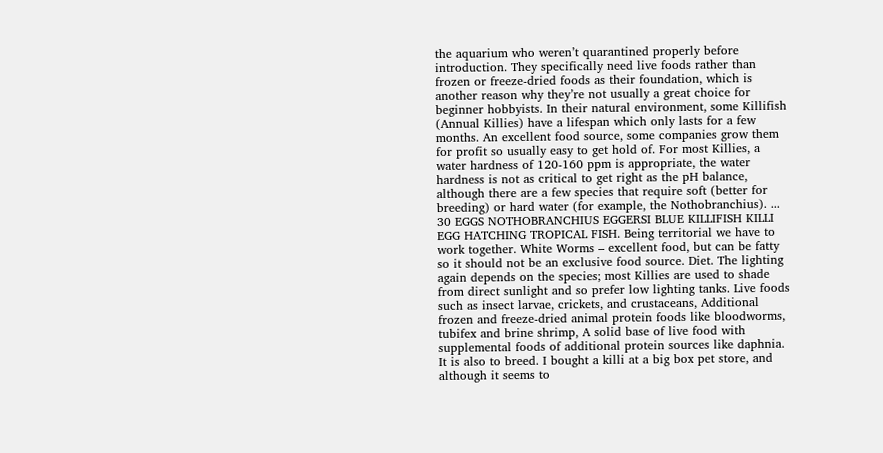the aquarium who weren’t quarantined properly before introduction. They specifically need live foods rather than frozen or freeze-dried foods as their foundation, which is another reason why they’re not usually a great choice for beginner hobbyists. In their natural environment, some Killifish (Annual Killies) have a lifespan which only lasts for a few months. An excellent food source, some companies grow them for profit so usually easy to get hold of. For most Killies, a water hardness of 120-160 ppm is appropriate, the water hardness is not as critical to get right as the pH balance, although there are a few species that require soft (better for breeding) or hard water (for example, the Nothobranchius). ... 30 EGGS NOTHOBRANCHIUS EGGERSI BLUE KILLIFISH KILLI EGG HATCHING TROPICAL FISH. Being territorial we have to work together. White Worms – excellent food, but can be fatty so it should not be an exclusive food source. Diet. The lighting again depends on the species; most Killies are used to shade from direct sunlight and so prefer low lighting tanks. Live foods such as insect larvae, crickets, and crustaceans, Additional frozen and freeze-dried animal protein foods like bloodworms, tubifex and brine shrimp, A solid base of live food with supplemental foods of additional protein sources like daphnia. It is also to breed. I bought a killi at a big box pet store, and although it seems to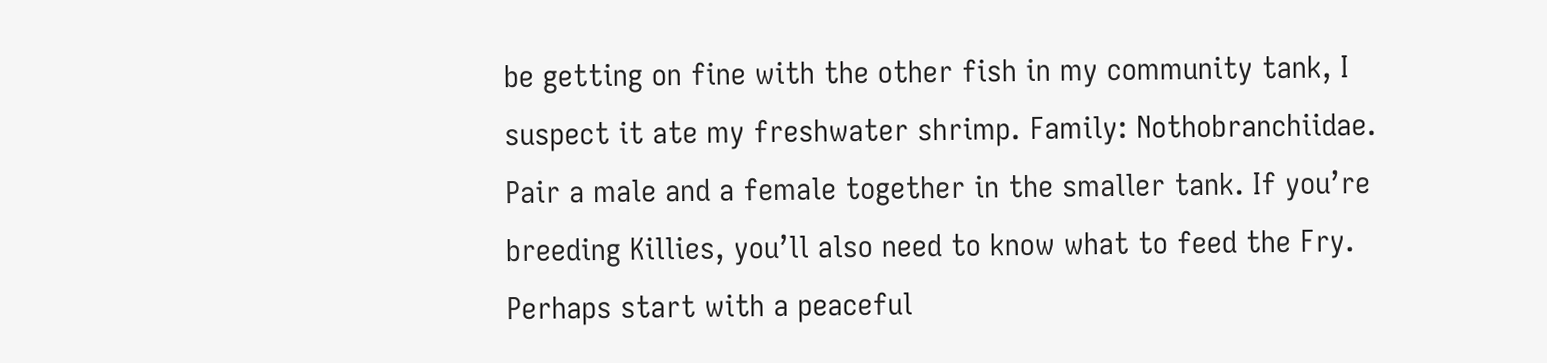be getting on fine with the other fish in my community tank, I suspect it ate my freshwater shrimp. Family: Nothobranchiidae. Pair a male and a female together in the smaller tank. If you’re breeding Killies, you’ll also need to know what to feed the Fry. Perhaps start with a peaceful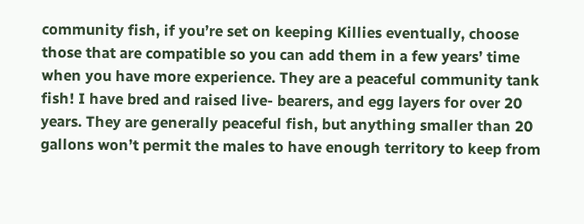community fish, if you’re set on keeping Killies eventually, choose those that are compatible so you can add them in a few years’ time when you have more experience. They are a peaceful community tank fish! I have bred and raised live- bearers, and egg layers for over 20 years. They are generally peaceful fish, but anything smaller than 20 gallons won’t permit the males to have enough territory to keep from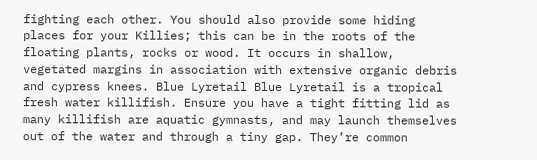fighting each other. You should also provide some hiding places for your Killies; this can be in the roots of the floating plants, rocks or wood. It occurs in shallow, vegetated margins in association with extensive organic debris and cypress knees. Blue Lyretail Blue Lyretail is a tropical fresh water killifish. Ensure you have a tight fitting lid as many killifish are aquatic gymnasts, and may launch themselves out of the water and through a tiny gap. They’re common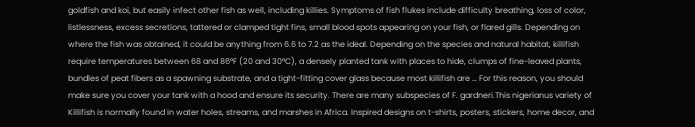goldfish and koi, but easily infect other fish as well, including killies. Symptoms of fish flukes include difficulty breathing, loss of color, listlessness, excess secretions, tattered or clamped tight fins, small blood spots appearing on your fish, or flared gills. Depending on where the fish was obtained, it could be anything from 6.6 to 7.2 as the ideal. Depending on the species and natural habitat, killifish require temperatures between 68 and 86°F (20 and 30°C), a densely planted tank with places to hide, clumps of fine-leaved plants, bundles of peat fibers as a spawning substrate, and a tight-fitting cover glass because most killifish are … For this reason, you should make sure you cover your tank with a hood and ensure its security. There are many subspecies of F. gardneri.This nigerianus variety of Killifish is normally found in water holes, streams, and marshes in Africa. Inspired designs on t-shirts, posters, stickers, home decor, and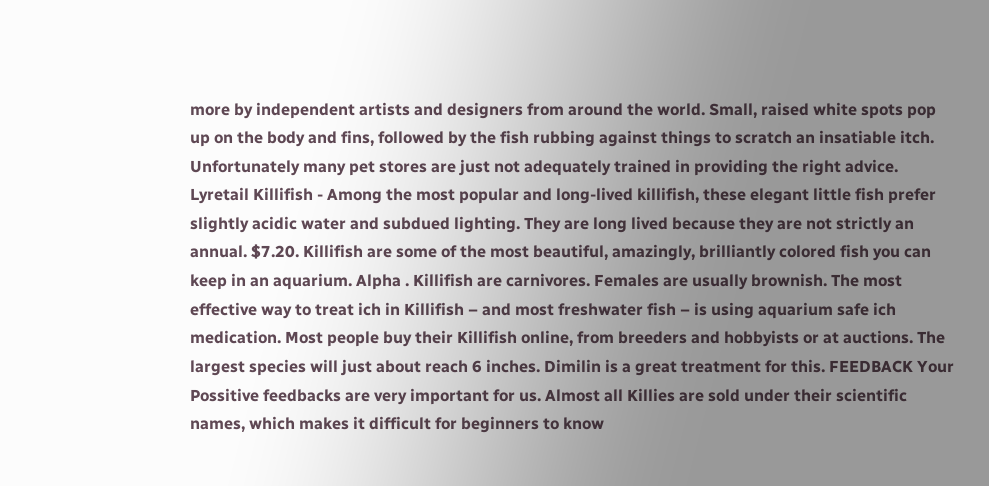more by independent artists and designers from around the world. Small, raised white spots pop up on the body and fins, followed by the fish rubbing against things to scratch an insatiable itch. Unfortunately many pet stores are just not adequately trained in providing the right advice. Lyretail Killifish - Among the most popular and long-lived killifish, these elegant little fish prefer slightly acidic water and subdued lighting. They are long lived because they are not strictly an annual. $7.20. Killifish are some of the most beautiful, amazingly, brilliantly colored fish you can keep in an aquarium. Alpha . Killifish are carnivores. Females are usually brownish. The most effective way to treat ich in Killifish – and most freshwater fish – is using aquarium safe ich medication. Most people buy their Killifish online, from breeders and hobbyists or at auctions. The largest species will just about reach 6 inches. Dimilin is a great treatment for this. FEEDBACK Your Possitive feedbacks are very important for us. Almost all Killies are sold under their scientific names, which makes it difficult for beginners to know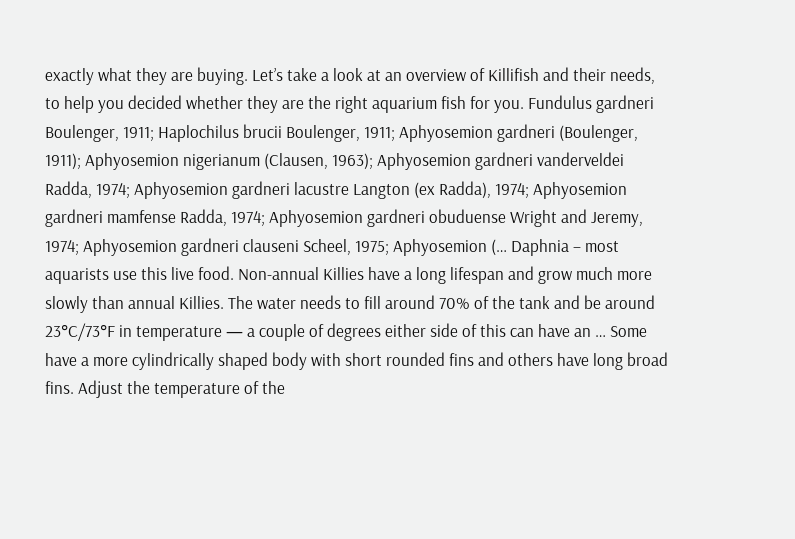exactly what they are buying. Let’s take a look at an overview of Killifish and their needs, to help you decided whether they are the right aquarium fish for you. Fundulus gardneri Boulenger, 1911; Haplochilus brucii Boulenger, 1911; Aphyosemion gardneri (Boulenger, 1911); Aphyosemion nigerianum (Clausen, 1963); Aphyosemion gardneri vanderveldei Radda, 1974; Aphyosemion gardneri lacustre Langton (ex Radda), 1974; Aphyosemion gardneri mamfense Radda, 1974; Aphyosemion gardneri obuduense Wright and Jeremy, 1974; Aphyosemion gardneri clauseni Scheel, 1975; Aphyosemion (… Daphnia – most aquarists use this live food. Non-annual Killies have a long lifespan and grow much more slowly than annual Killies. The water needs to fill around 70% of the tank and be around 23°C/73°F in temperature — a couple of degrees either side of this can have an … Some have a more cylindrically shaped body with short rounded fins and others have long broad fins. Adjust the temperature of the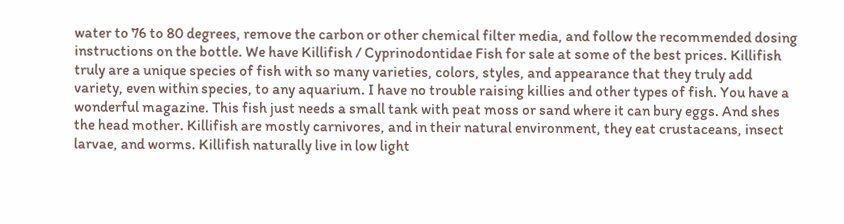water to 76 to 80 degrees, remove the carbon or other chemical filter media, and follow the recommended dosing instructions on the bottle. We have Killifish / Cyprinodontidae Fish for sale at some of the best prices. Killifish truly are a unique species of fish with so many varieties, colors, styles, and appearance that they truly add variety, even within species, to any aquarium. I have no trouble raising killies and other types of fish. You have a wonderful magazine. This fish just needs a small tank with peat moss or sand where it can bury eggs. And shes the head mother. Killifish are mostly carnivores, and in their natural environment, they eat crustaceans, insect larvae, and worms. Killifish naturally live in low light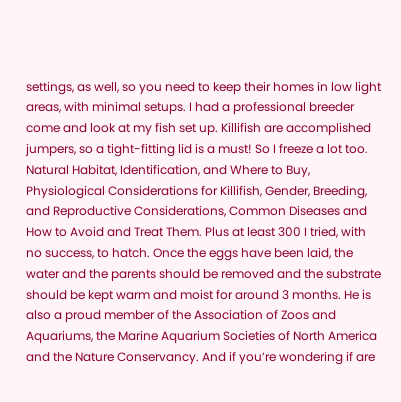settings, as well, so you need to keep their homes in low light areas, with minimal setups. I had a professional breeder come and look at my fish set up. Killifish are accomplished jumpers, so a tight-fitting lid is a must! So I freeze a lot too. Natural Habitat, Identification, and Where to Buy, Physiological Considerations for Killifish, Gender, Breeding, and Reproductive Considerations, Common Diseases and How to Avoid and Treat Them. Plus at least 300 I tried, with no success, to hatch. Once the eggs have been laid, the water and the parents should be removed and the substrate should be kept warm and moist for around 3 months. He is also a proud member of the Association of Zoos and Aquariums, the Marine Aquarium Societies of North America and the Nature Conservancy. And if you’re wondering if are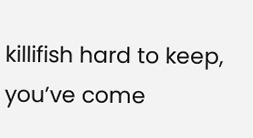killifish hard to keep, you’ve come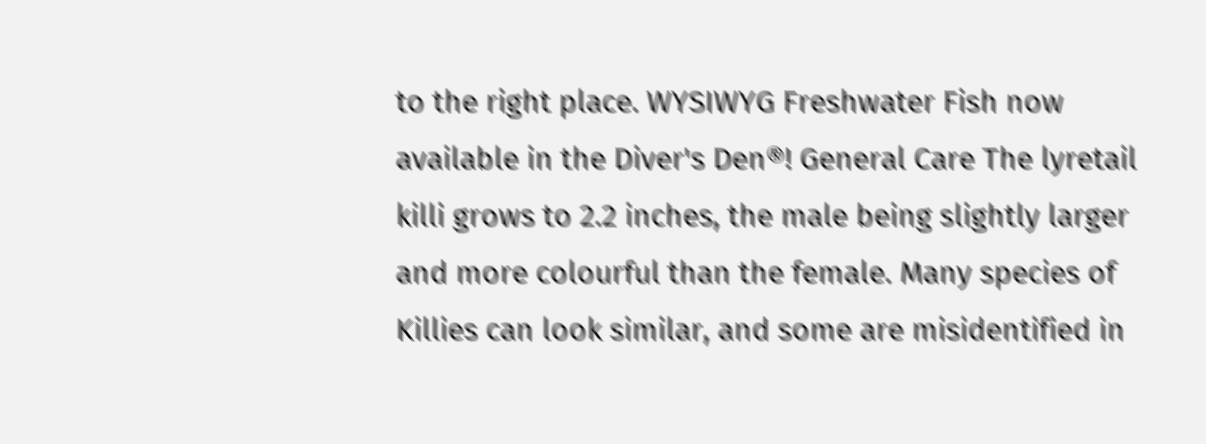to the right place. WYSIWYG Freshwater Fish now available in the Diver's Den®! General Care The lyretail killi grows to 2.2 inches, the male being slightly larger and more colourful than the female. Many species of Killies can look similar, and some are misidentified in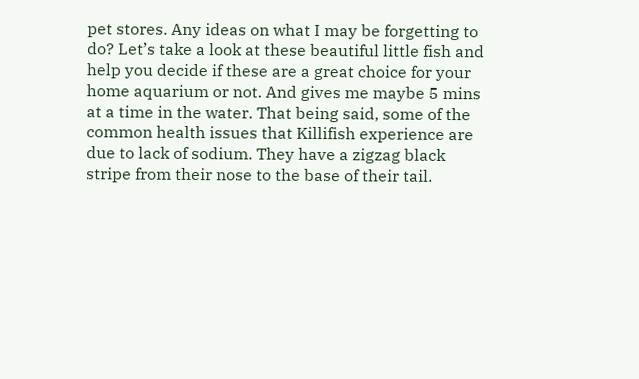pet stores. Any ideas on what I may be forgetting to do? Let’s take a look at these beautiful little fish and help you decide if these are a great choice for your home aquarium or not. And gives me maybe 5 mins at a time in the water. That being said, some of the common health issues that Killifish experience are due to lack of sodium. They have a zigzag black stripe from their nose to the base of their tail.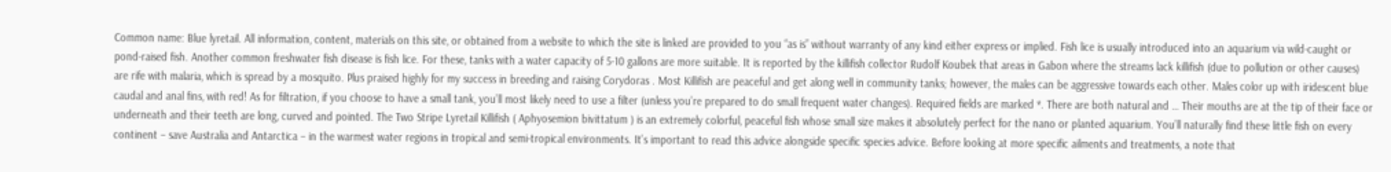Common name: Blue lyretail. All information, content, materials on this site, or obtained from a website to which the site is linked are provided to you “as is” without warranty of any kind either express or implied. Fish lice is usually introduced into an aquarium via wild-caught or pond-raised fish. Another common freshwater fish disease is fish lice. For these, tanks with a water capacity of 5-10 gallons are more suitable. It is reported by the killifish collector Rudolf Koubek that areas in Gabon where the streams lack killifish (due to pollution or other causes) are rife with malaria, which is spread by a mosquito. Plus praised highly for my success in breeding and raising Corydoras . Most Killifish are peaceful and get along well in community tanks; however, the males can be aggressive towards each other. Males color up with iridescent blue caudal and anal fins, with red! As for filtration, if you choose to have a small tank, you’ll most likely need to use a filter (unless you’re prepared to do small frequent water changes). Required fields are marked *. There are both natural and … Their mouths are at the tip of their face or underneath and their teeth are long, curved and pointed. The Two Stripe Lyretail Killifish ( Aphyosemion bivittatum ) is an extremely colorful, peaceful fish whose small size makes it absolutely perfect for the nano or planted aquarium. You’ll naturally find these little fish on every continent – save Australia and Antarctica – in the warmest water regions in tropical and semi-tropical environments. It’s important to read this advice alongside specific species advice. Before looking at more specific ailments and treatments, a note that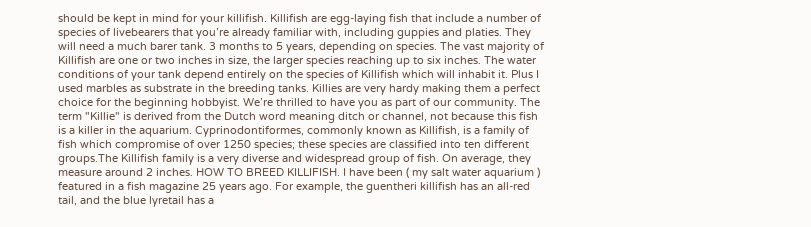should be kept in mind for your killifish. Killifish are egg-laying fish that include a number of species of livebearers that you’re already familiar with, including guppies and platies. They will need a much barer tank. 3 months to 5 years, depending on species. The vast majority of Killifish are one or two inches in size, the larger species reaching up to six inches. The water conditions of your tank depend entirely on the species of Killifish which will inhabit it. Plus I used marbles as substrate in the breeding tanks. Killies are very hardy making them a perfect choice for the beginning hobbyist. We’re thrilled to have you as part of our community. The term "Killie" is derived from the Dutch word meaning ditch or channel, not because this fish is a killer in the aquarium. Cyprinodontiformes, commonly known as Killifish, is a family of fish which compromise of over 1250 species; these species are classified into ten different groups.The Killifish family is a very diverse and widespread group of fish. On average, they measure around 2 inches. HOW TO BREED KILLIFISH. I have been ( my salt water aquarium ) featured in a fish magazine 25 years ago. For example, the guentheri killifish has an all-red tail, and the blue lyretail has a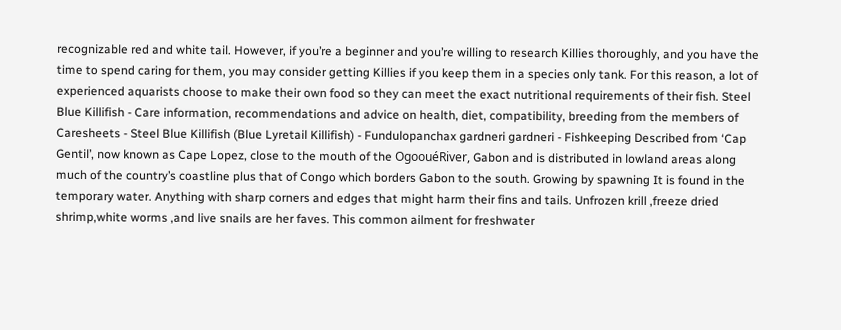recognizable red and white tail. However, if you’re a beginner and you’re willing to research Killies thoroughly, and you have the time to spend caring for them, you may consider getting Killies if you keep them in a species only tank. For this reason, a lot of experienced aquarists choose to make their own food so they can meet the exact nutritional requirements of their fish. Steel Blue Killifish - Care information, recommendations and advice on health, diet, compatibility, breeding from the members of Caresheets - Steel Blue Killifish (Blue Lyretail Killifish) - Fundulopanchax gardneri gardneri - Fishkeeping Described from ‘Cap Gentil’, now known as Cape Lopez, close to the mouth of the OgoouéRiver, Gabon and is distributed in lowland areas along much of the country’s coastline plus that of Congo which borders Gabon to the south. Growing by spawning It is found in the temporary water. Anything with sharp corners and edges that might harm their fins and tails. Unfrozen krill ,freeze dried shrimp,white worms ,and live snails are her faves. This common ailment for freshwater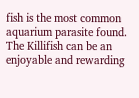fish is the most common aquarium parasite found. The Killifish can be an enjoyable and rewarding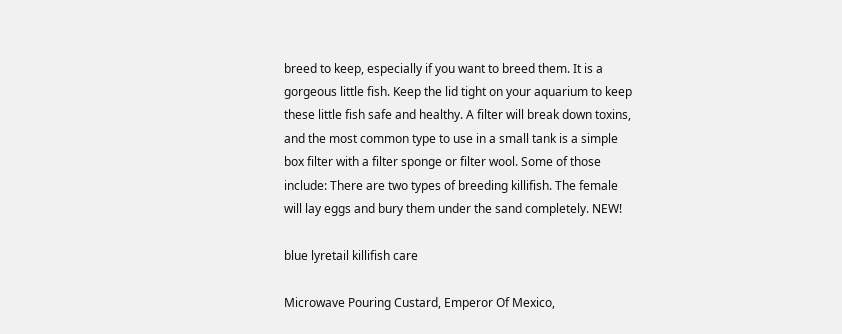breed to keep, especially if you want to breed them. It is a gorgeous little fish. Keep the lid tight on your aquarium to keep these little fish safe and healthy. A filter will break down toxins, and the most common type to use in a small tank is a simple box filter with a filter sponge or filter wool. Some of those include: There are two types of breeding killifish. The female will lay eggs and bury them under the sand completely. NEW!

blue lyretail killifish care

Microwave Pouring Custard, Emperor Of Mexico,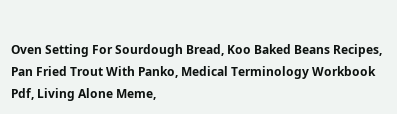Oven Setting For Sourdough Bread, Koo Baked Beans Recipes, Pan Fried Trout With Panko, Medical Terminology Workbook Pdf, Living Alone Meme,